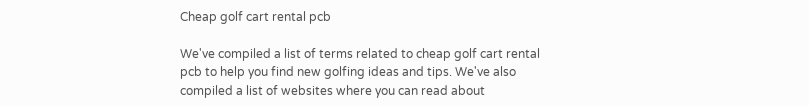Cheap golf cart rental pcb

We've compiled a list of terms related to cheap golf cart rental pcb to help you find new golfing ideas and tips. We've also compiled a list of websites where you can read about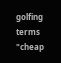golfing terms "cheap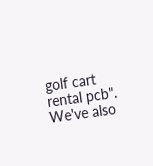golf cart rental pcb". We've also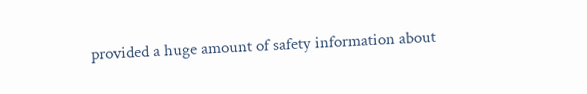provided a huge amount of safety information about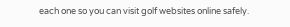each one so you can visit golf websites online safely.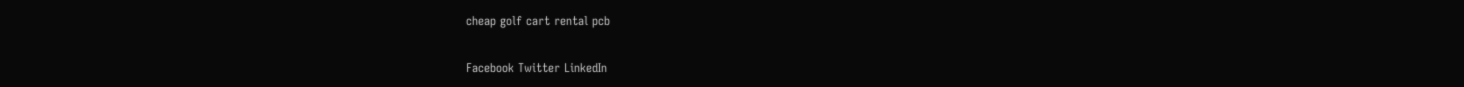cheap golf cart rental pcb

Facebook Twitter LinkedIn